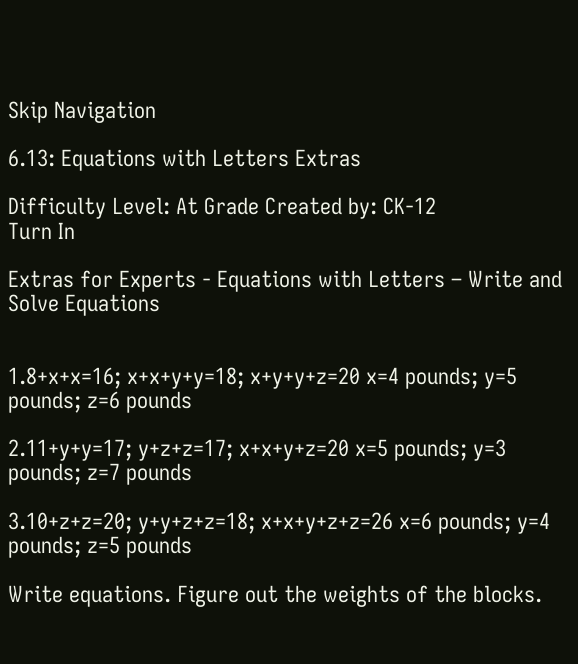Skip Navigation

6.13: Equations with Letters Extras

Difficulty Level: At Grade Created by: CK-12
Turn In

Extras for Experts - Equations with Letters – Write and Solve Equations


1.8+x+x=16; x+x+y+y=18; x+y+y+z=20 x=4 pounds; y=5 pounds; z=6 pounds

2.11+y+y=17; y+z+z=17; x+x+y+z=20 x=5 pounds; y=3 pounds; z=7 pounds

3.10+z+z=20; y+y+z+z=18; x+x+y+z+z=26 x=6 pounds; y=4 pounds; z=5 pounds

Write equations. Figure out the weights of the blocks.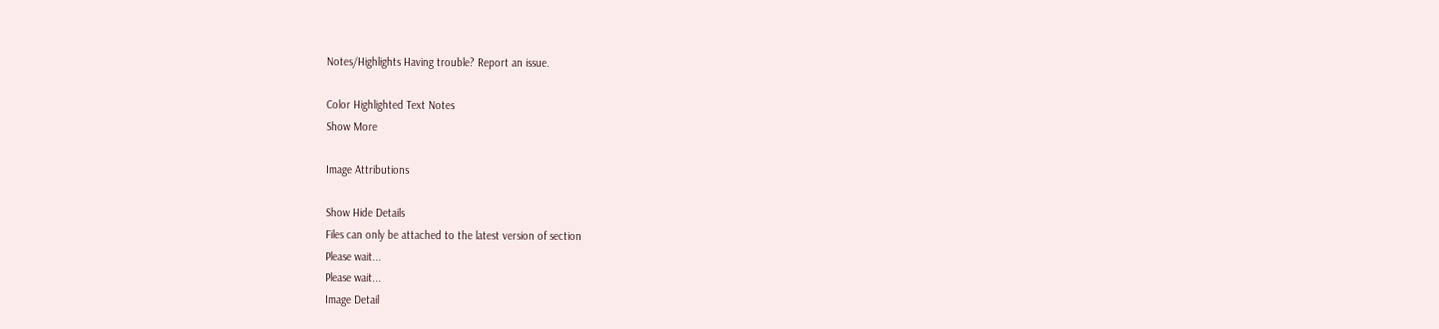Notes/Highlights Having trouble? Report an issue.

Color Highlighted Text Notes
Show More

Image Attributions

Show Hide Details
Files can only be attached to the latest version of section
Please wait...
Please wait...
Image Detail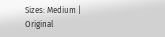Sizes: Medium | Original